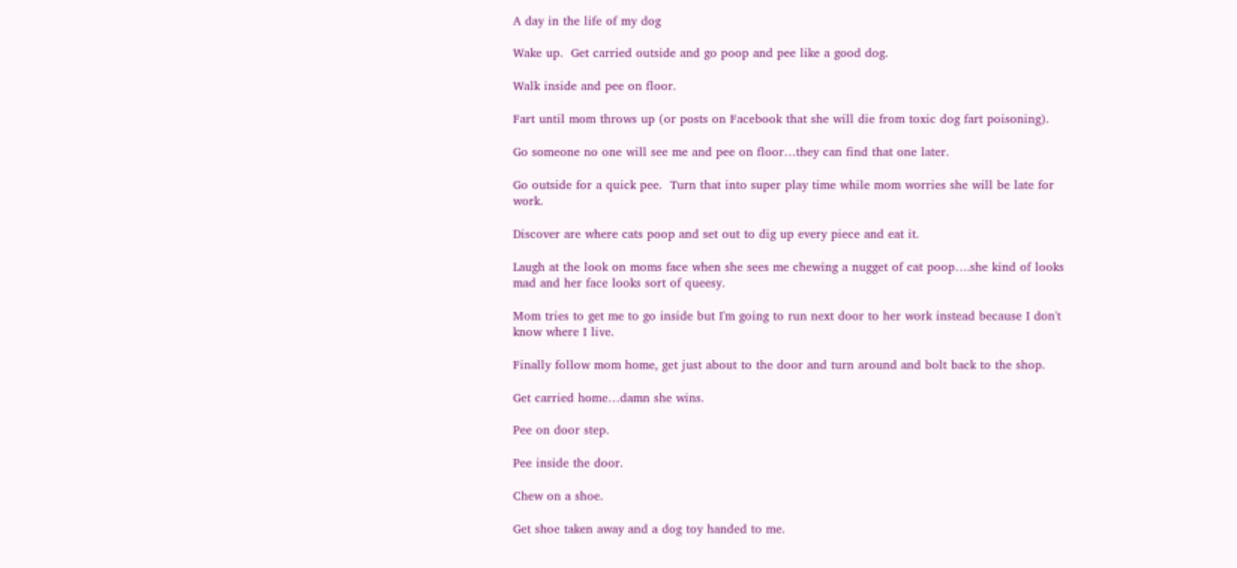A day in the life of my dog

Wake up.  Get carried outside and go poop and pee like a good dog.

Walk inside and pee on floor.

Fart until mom throws up (or posts on Facebook that she will die from toxic dog fart poisoning).

Go someone no one will see me and pee on floor…they can find that one later.

Go outside for a quick pee.  Turn that into super play time while mom worries she will be late for work.

Discover are where cats poop and set out to dig up every piece and eat it.

Laugh at the look on moms face when she sees me chewing a nugget of cat poop….she kind of looks mad and her face looks sort of queesy.

Mom tries to get me to go inside but I'm going to run next door to her work instead because I don't know where I live.

Finally follow mom home, get just about to the door and turn around and bolt back to the shop.

Get carried home…damn she wins.

Pee on door step.

Pee inside the door.

Chew on a shoe.

Get shoe taken away and a dog toy handed to me.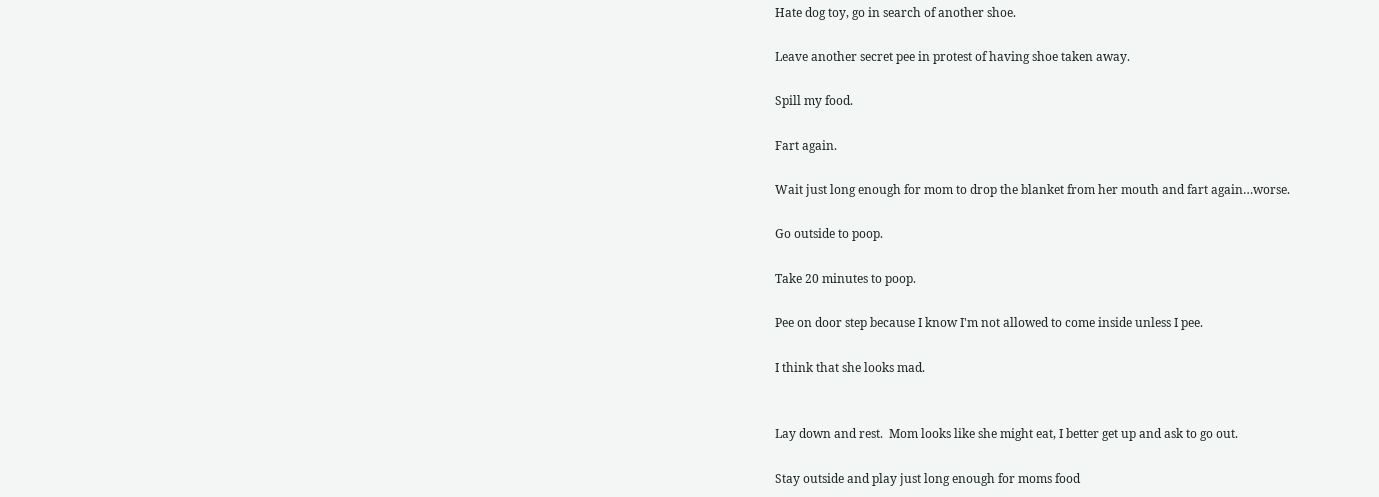Hate dog toy, go in search of another shoe.

Leave another secret pee in protest of having shoe taken away.

Spill my food.

Fart again.

Wait just long enough for mom to drop the blanket from her mouth and fart again…worse.

Go outside to poop.

Take 20 minutes to poop.

Pee on door step because I know I'm not allowed to come inside unless I pee.

I think that she looks mad.


Lay down and rest.  Mom looks like she might eat, I better get up and ask to go out.

Stay outside and play just long enough for moms food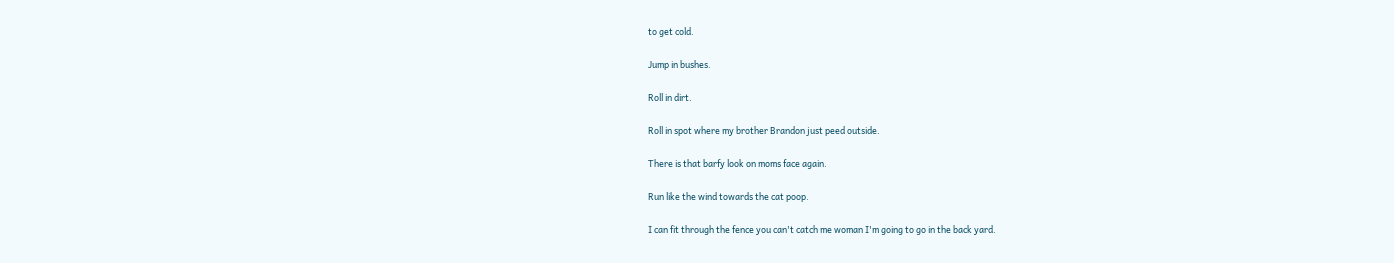to get cold.

Jump in bushes.

Roll in dirt.

Roll in spot where my brother Brandon just peed outside.

There is that barfy look on moms face again.

Run like the wind towards the cat poop.

I can fit through the fence you can't catch me woman I'm going to go in the back yard.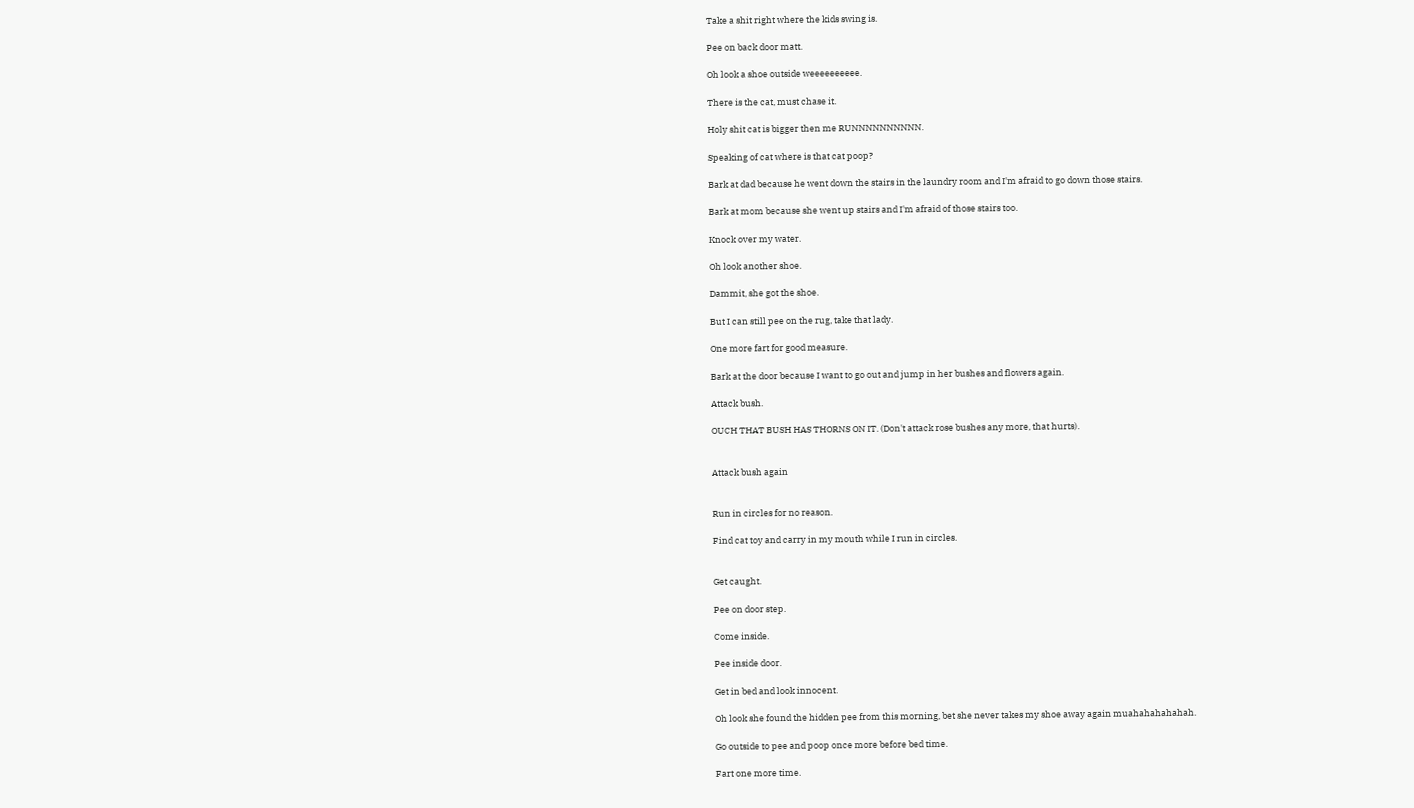Take a shit right where the kids swing is.

Pee on back door matt.

Oh look a shoe outside weeeeeeeeee.

There is the cat, must chase it.

Holy shit cat is bigger then me RUNNNNNNNNNN.

Speaking of cat where is that cat poop?

Bark at dad because he went down the stairs in the laundry room and I'm afraid to go down those stairs.

Bark at mom because she went up stairs and I'm afraid of those stairs too.

Knock over my water.

Oh look another shoe.

Dammit, she got the shoe.

But I can still pee on the rug, take that lady.

One more fart for good measure.

Bark at the door because I want to go out and jump in her bushes and flowers again.

Attack bush.

OUCH THAT BUSH HAS THORNS ON IT. (Don't attack rose bushes any more, that hurts).


Attack bush again


Run in circles for no reason.

Find cat toy and carry in my mouth while I run in circles.


Get caught.

Pee on door step.

Come inside.

Pee inside door.

Get in bed and look innocent.

Oh look she found the hidden pee from this morning, bet she never takes my shoe away again muahahahahahah.

Go outside to pee and poop once more before bed time.

Fart one more time.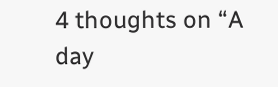4 thoughts on “A day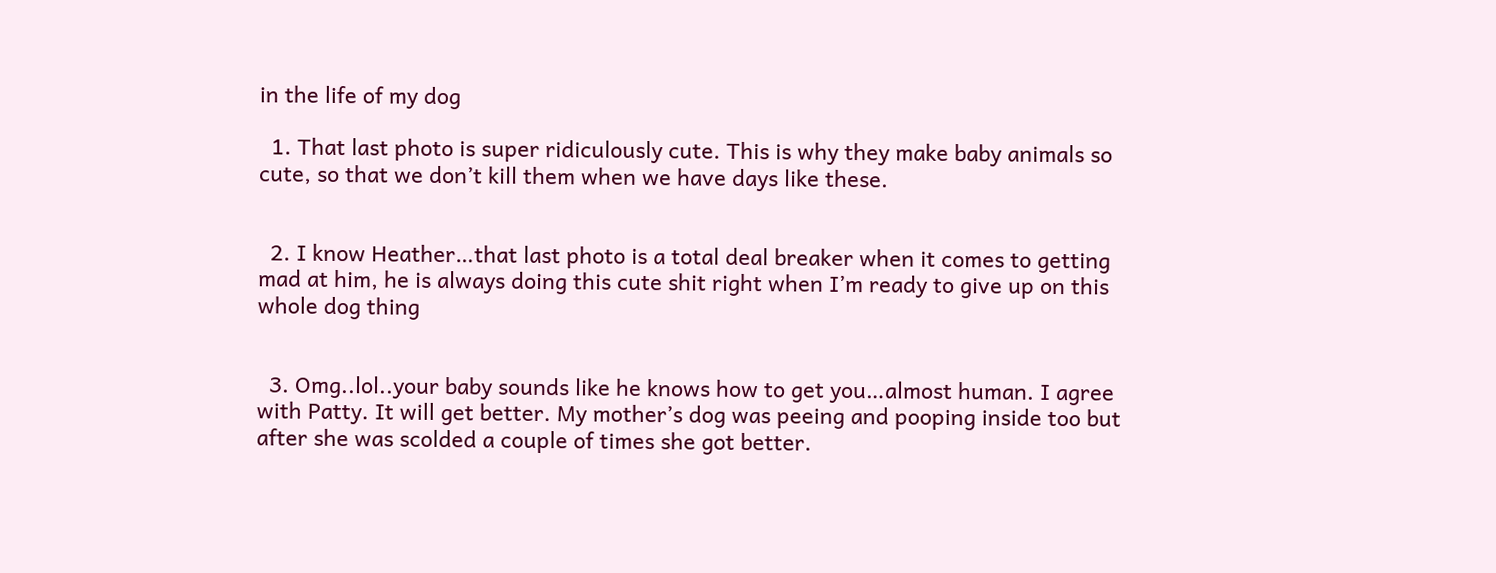in the life of my dog

  1. That last photo is super ridiculously cute. This is why they make baby animals so cute, so that we don’t kill them when we have days like these.


  2. I know Heather…that last photo is a total deal breaker when it comes to getting mad at him, he is always doing this cute shit right when I’m ready to give up on this whole dog thing


  3. Omg..lol..your baby sounds like he knows how to get you…almost human. I agree with Patty. It will get better. My mother’s dog was peeing and pooping inside too but after she was scolded a couple of times she got better.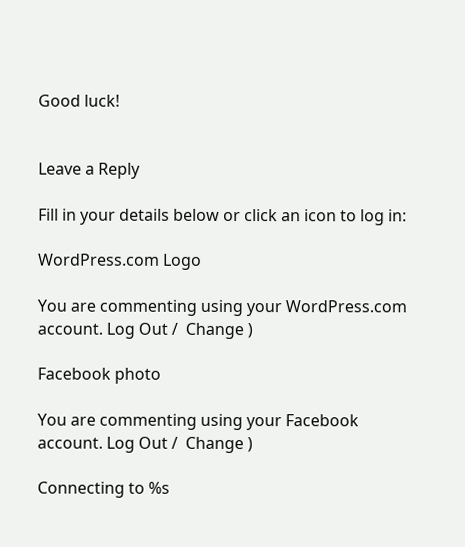Good luck!


Leave a Reply

Fill in your details below or click an icon to log in:

WordPress.com Logo

You are commenting using your WordPress.com account. Log Out /  Change )

Facebook photo

You are commenting using your Facebook account. Log Out /  Change )

Connecting to %s